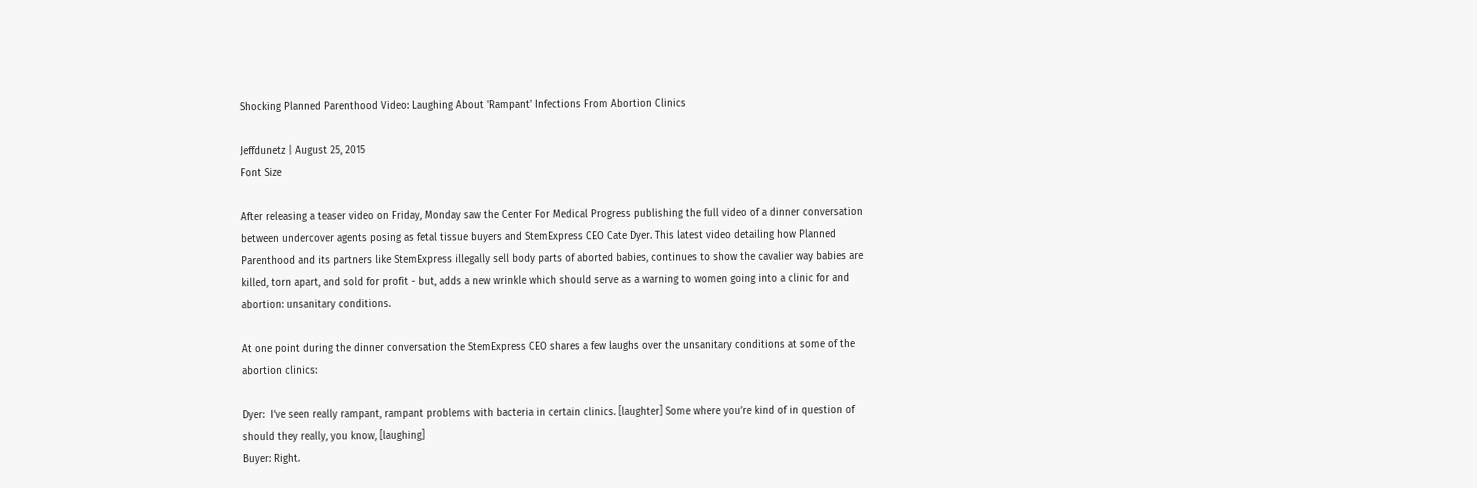Shocking Planned Parenthood Video: Laughing About 'Rampant' Infections From Abortion Clinics

Jeffdunetz | August 25, 2015
Font Size

After releasing a teaser video on Friday, Monday saw the Center For Medical Progress publishing the full video of a dinner conversation between undercover agents posing as fetal tissue buyers and StemExpress CEO Cate Dyer. This latest video detailing how Planned Parenthood and its partners like StemExpress illegally sell body parts of aborted babies, continues to show the cavalier way babies are killed, torn apart, and sold for profit - but, adds a new wrinkle which should serve as a warning to women going into a clinic for and abortion: unsanitary conditions.

At one point during the dinner conversation the StemExpress CEO shares a few laughs over the unsanitary conditions at some of the abortion clinics:

Dyer:  I’ve seen really rampant, rampant problems with bacteria in certain clinics. [laughter] Some where you’re kind of in question of should they really, you know, [laughing]
Buyer: Right.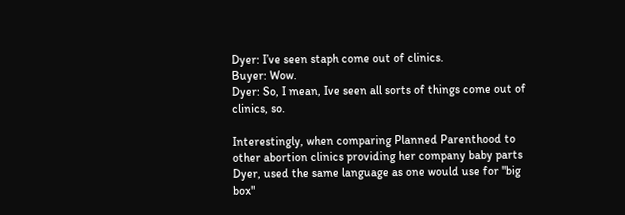Dyer: I’ve seen staph come out of clinics.
Buyer: Wow.
Dyer: So, I mean, Ive seen all sorts of things come out of clinics, so.

Interestingly, when comparing Planned Parenthood to other abortion clinics providing her company baby parts Dyer, used the same language as one would use for "big box"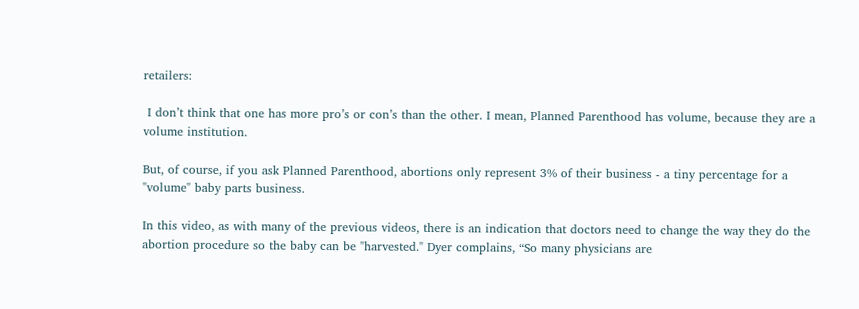retailers:

 I don’t think that one has more pro’s or con’s than the other. I mean, Planned Parenthood has volume, because they are a volume institution.

But, of course, if you ask Planned Parenthood, abortions only represent 3% of their business - a tiny percentage for a "volume" baby parts business.

In this video, as with many of the previous videos, there is an indication that doctors need to change the way they do the abortion procedure so the baby can be "harvested." Dyer complains, “So many physicians are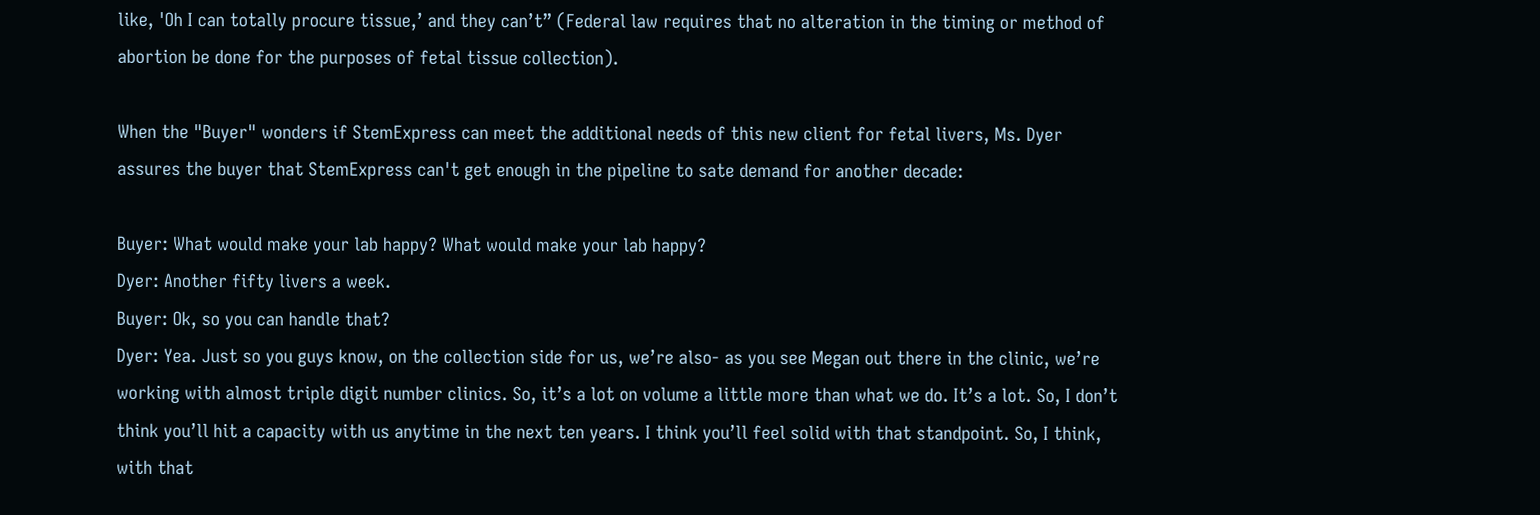like, 'Oh I can totally procure tissue,’ and they can’t” (Federal law requires that no alteration in the timing or method of abortion be done for the purposes of fetal tissue collection).

When the "Buyer" wonders if StemExpress can meet the additional needs of this new client for fetal livers, Ms. Dyer assures the buyer that StemExpress can't get enough in the pipeline to sate demand for another decade:

Buyer: What would make your lab happy? What would make your lab happy?
Dyer: Another fifty livers a week.
Buyer: Ok, so you can handle that?
Dyer: Yea. Just so you guys know, on the collection side for us, we’re also- as you see Megan out there in the clinic, we’re working with almost triple digit number clinics. So, it’s a lot on volume a little more than what we do. It’s a lot. So, I don’t think you’ll hit a capacity with us anytime in the next ten years. I think you’ll feel solid with that standpoint. So, I think, with that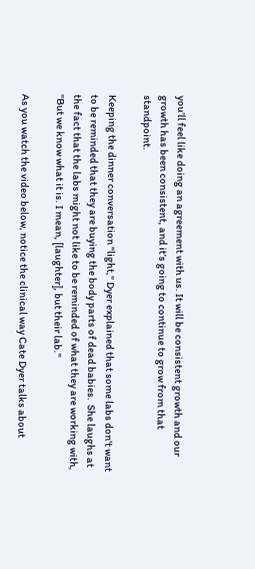you’ll feel like doing an agreement with us. It will be consistent growth and our growth has been consistent, and it’s going to continue to grow from that standpoint.

Keeping the dinner conversation "light," Dyer explained that some labs don't want to be reminded that they are buying the body parts of dead babies.  She laughs at the fact that the labs might not like to be reminded of what they are working with, "But we know what it is. I mean, [laughter], but their lab."

As you watch the video below, notice the clinical way Cate Dyer talks about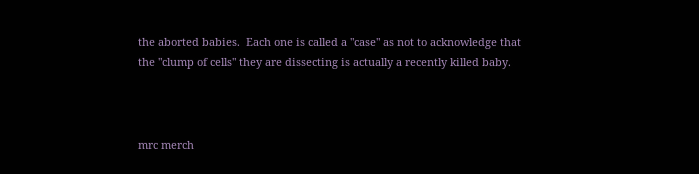the aborted babies.  Each one is called a "case" as not to acknowledge that the "clump of cells" they are dissecting is actually a recently killed baby.



mrc merch